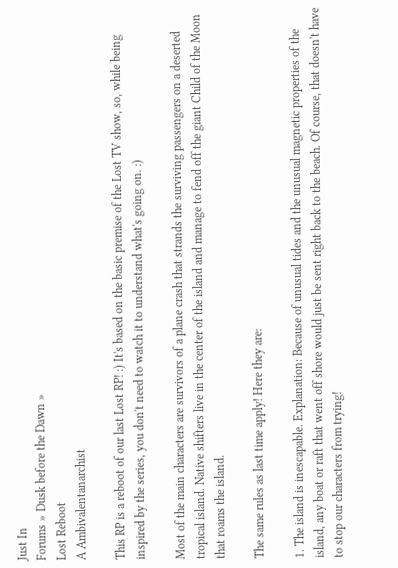Just In
Forums » Dusk before the Dawn »
Lost Reboot
A Ambivalentanarchist

This RP is a reboot of our last Lost RP! :) It's based on the basic premise of the Lost TV show, so, while being inspired by the series, you don't need to watch it to understand what's going on. :)

Most of the main characters are survivors of a plane crash that strands the surviving passengers on a deserted tropical island. Native shifters live in the center of the island and manage to fend off the giant Child of the Moon that roams the island.

The same rules as last time apply! Here they are:

1. The island is inescapable. Explanation: Because of unusual tides and the unusual magnetic properties of the island, any boat or raft that went off shore would just be sent right back to the beach. Of course, that doesn't have to stop our characters from trying!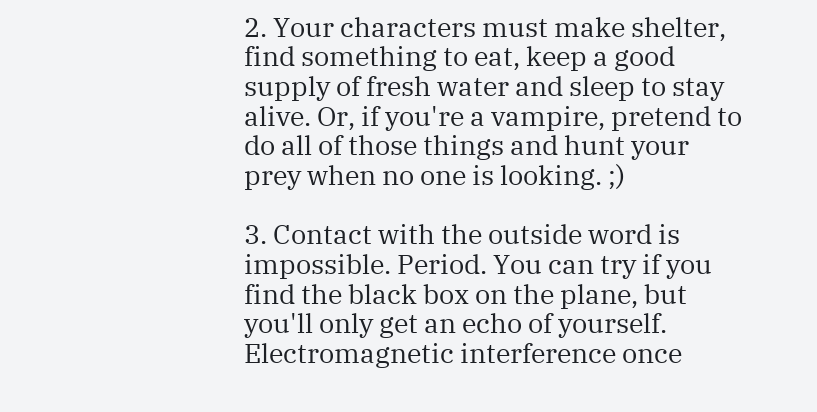2. Your characters must make shelter, find something to eat, keep a good supply of fresh water and sleep to stay alive. Or, if you're a vampire, pretend to do all of those things and hunt your prey when no one is looking. ;)

3. Contact with the outside word is impossible. Period. You can try if you find the black box on the plane, but you'll only get an echo of yourself. Electromagnetic interference once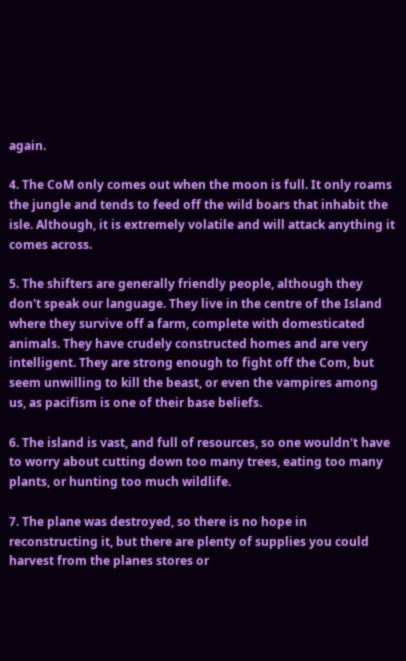again.

4. The CoM only comes out when the moon is full. It only roams the jungle and tends to feed off the wild boars that inhabit the isle. Although, it is extremely volatile and will attack anything it comes across.

5. The shifters are generally friendly people, although they don't speak our language. They live in the centre of the Island where they survive off a farm, complete with domesticated animals. They have crudely constructed homes and are very intelligent. They are strong enough to fight off the Com, but seem unwilling to kill the beast, or even the vampires among us, as pacifism is one of their base beliefs.

6. The island is vast, and full of resources, so one wouldn't have to worry about cutting down too many trees, eating too many plants, or hunting too much wildlife.

7. The plane was destroyed, so there is no hope in reconstructing it, but there are plenty of supplies you could harvest from the planes stores or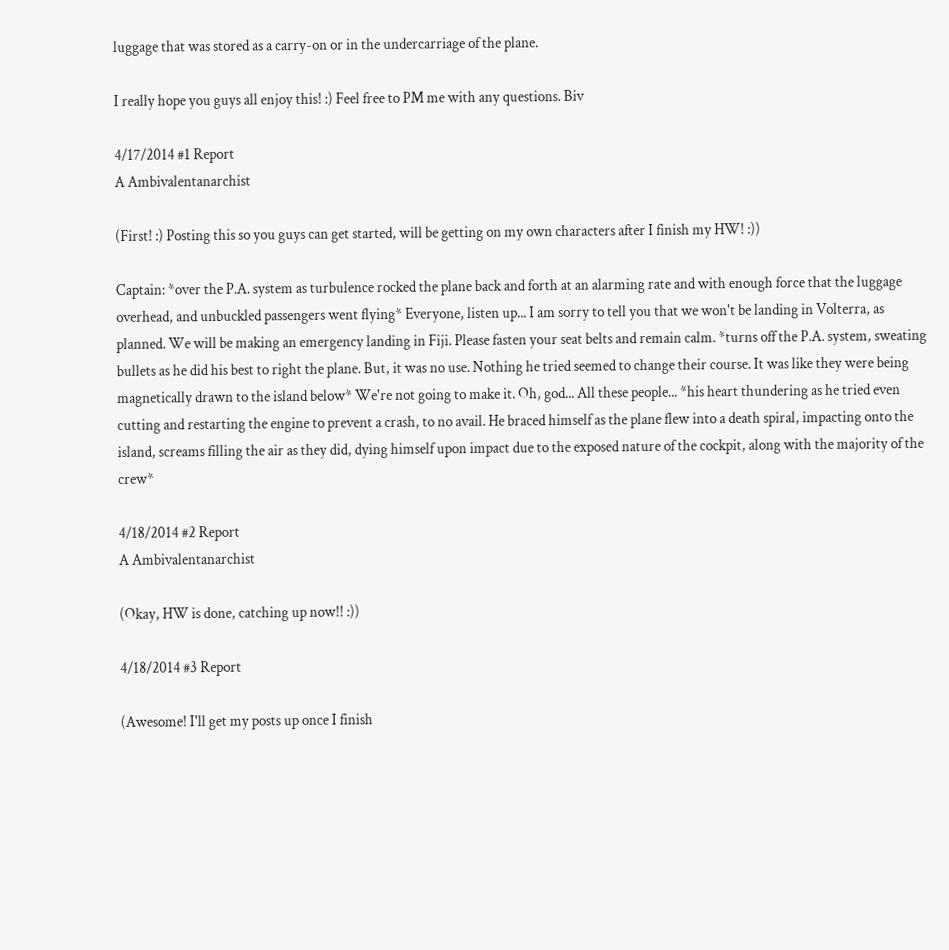luggage that was stored as a carry-on or in the undercarriage of the plane.

I really hope you guys all enjoy this! :) Feel free to PM me with any questions. Biv

4/17/2014 #1 Report
A Ambivalentanarchist

(First! :) Posting this so you guys can get started, will be getting on my own characters after I finish my HW! :))

Captain: *over the P.A. system as turbulence rocked the plane back and forth at an alarming rate and with enough force that the luggage overhead, and unbuckled passengers went flying* Everyone, listen up... I am sorry to tell you that we won't be landing in Volterra, as planned. We will be making an emergency landing in Fiji. Please fasten your seat belts and remain calm. *turns off the P.A. system, sweating bullets as he did his best to right the plane. But, it was no use. Nothing he tried seemed to change their course. It was like they were being magnetically drawn to the island below* We're not going to make it. Oh, god... All these people... *his heart thundering as he tried even cutting and restarting the engine to prevent a crash, to no avail. He braced himself as the plane flew into a death spiral, impacting onto the island, screams filling the air as they did, dying himself upon impact due to the exposed nature of the cockpit, along with the majority of the crew*

4/18/2014 #2 Report
A Ambivalentanarchist

(Okay, HW is done, catching up now!! :))

4/18/2014 #3 Report

(Awesome! I'll get my posts up once I finish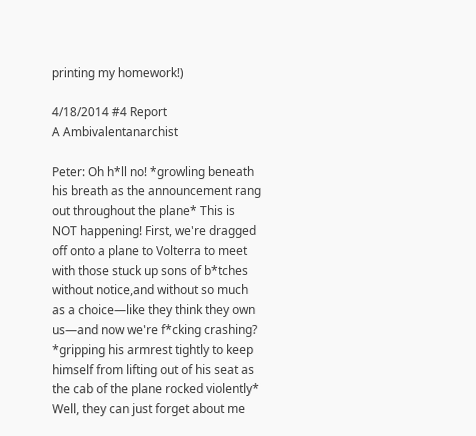printing my homework!)

4/18/2014 #4 Report
A Ambivalentanarchist

Peter: Oh h*ll no! *growling beneath his breath as the announcement rang out throughout the plane* This is NOT happening! First, we're dragged off onto a plane to Volterra to meet with those stuck up sons of b*tches without notice,and without so much as a choice—like they think they own us—and now we're f*cking crashing? *gripping his armrest tightly to keep himself from lifting out of his seat as the cab of the plane rocked violently* Well, they can just forget about me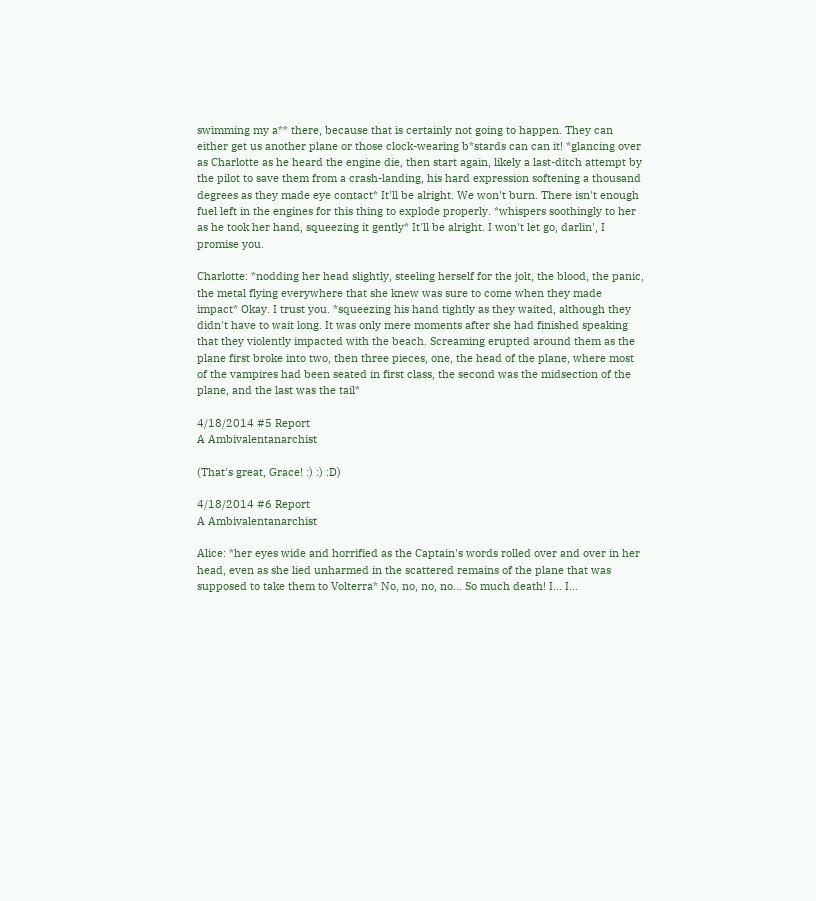swimming my a** there, because that is certainly not going to happen. They can either get us another plane or those clock-wearing b*stards can can it! *glancing over as Charlotte as he heard the engine die, then start again, likely a last-ditch attempt by the pilot to save them from a crash-landing, his hard expression softening a thousand degrees as they made eye contact* It'll be alright. We won't burn. There isn't enough fuel left in the engines for this thing to explode properly. *whispers soothingly to her as he took her hand, squeezing it gently* It'll be alright. I won't let go, darlin', I promise you.

Charlotte: *nodding her head slightly, steeling herself for the jolt, the blood, the panic, the metal flying everywhere that she knew was sure to come when they made impact* Okay. I trust you. *squeezing his hand tightly as they waited, although they didn't have to wait long. It was only mere moments after she had finished speaking that they violently impacted with the beach. Screaming erupted around them as the plane first broke into two, then three pieces, one, the head of the plane, where most of the vampires had been seated in first class, the second was the midsection of the plane, and the last was the tail*

4/18/2014 #5 Report
A Ambivalentanarchist

(That's great, Grace! :) :) :D)

4/18/2014 #6 Report
A Ambivalentanarchist

Alice: *her eyes wide and horrified as the Captain's words rolled over and over in her head, even as she lied unharmed in the scattered remains of the plane that was supposed to take them to Volterra* No, no, no, no... So much death! I... I...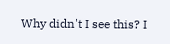Why didn't I see this? I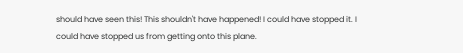should have seen this! This shouldn't have happened! I could have stopped it. I could have stopped us from getting onto this plane.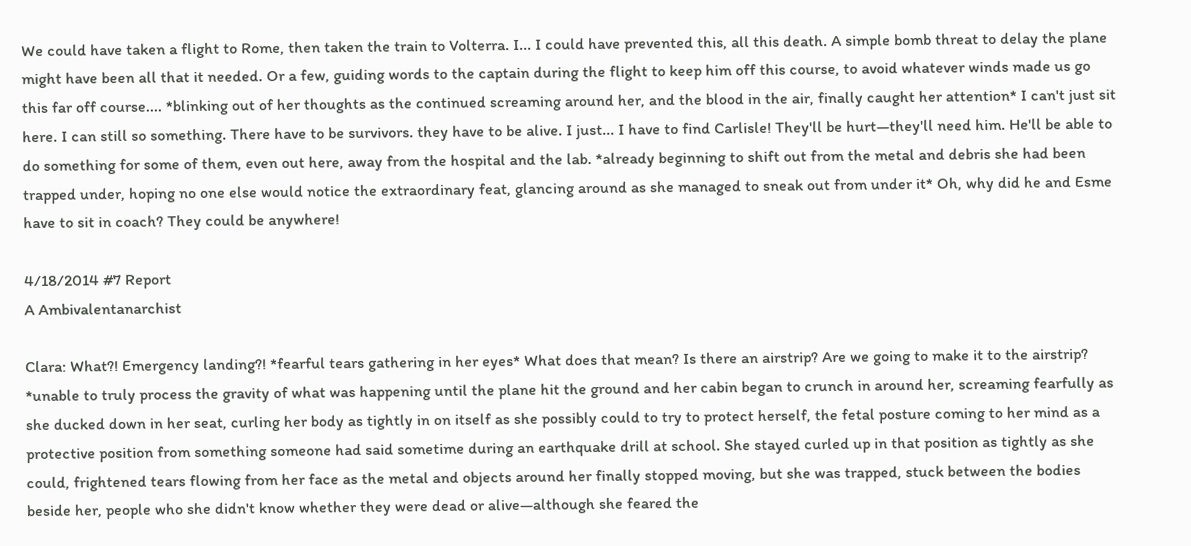We could have taken a flight to Rome, then taken the train to Volterra. I... I could have prevented this, all this death. A simple bomb threat to delay the plane might have been all that it needed. Or a few, guiding words to the captain during the flight to keep him off this course, to avoid whatever winds made us go this far off course.... *blinking out of her thoughts as the continued screaming around her, and the blood in the air, finally caught her attention* I can't just sit here. I can still so something. There have to be survivors. they have to be alive. I just... I have to find Carlisle! They'll be hurt—they'll need him. He'll be able to do something for some of them, even out here, away from the hospital and the lab. *already beginning to shift out from the metal and debris she had been trapped under, hoping no one else would notice the extraordinary feat, glancing around as she managed to sneak out from under it* Oh, why did he and Esme have to sit in coach? They could be anywhere!

4/18/2014 #7 Report
A Ambivalentanarchist

Clara: What?! Emergency landing?! *fearful tears gathering in her eyes* What does that mean? Is there an airstrip? Are we going to make it to the airstrip? *unable to truly process the gravity of what was happening until the plane hit the ground and her cabin began to crunch in around her, screaming fearfully as she ducked down in her seat, curling her body as tightly in on itself as she possibly could to try to protect herself, the fetal posture coming to her mind as a protective position from something someone had said sometime during an earthquake drill at school. She stayed curled up in that position as tightly as she could, frightened tears flowing from her face as the metal and objects around her finally stopped moving, but she was trapped, stuck between the bodies beside her, people who she didn't know whether they were dead or alive—although she feared the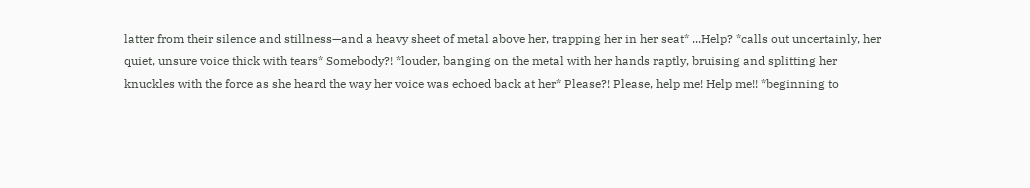latter from their silence and stillness—and a heavy sheet of metal above her, trapping her in her seat* ...Help? *calls out uncertainly, her quiet, unsure voice thick with tears* Somebody?! *louder, banging on the metal with her hands raptly, bruising and splitting her knuckles with the force as she heard the way her voice was echoed back at her* Please?! Please, help me! Help me!! *beginning to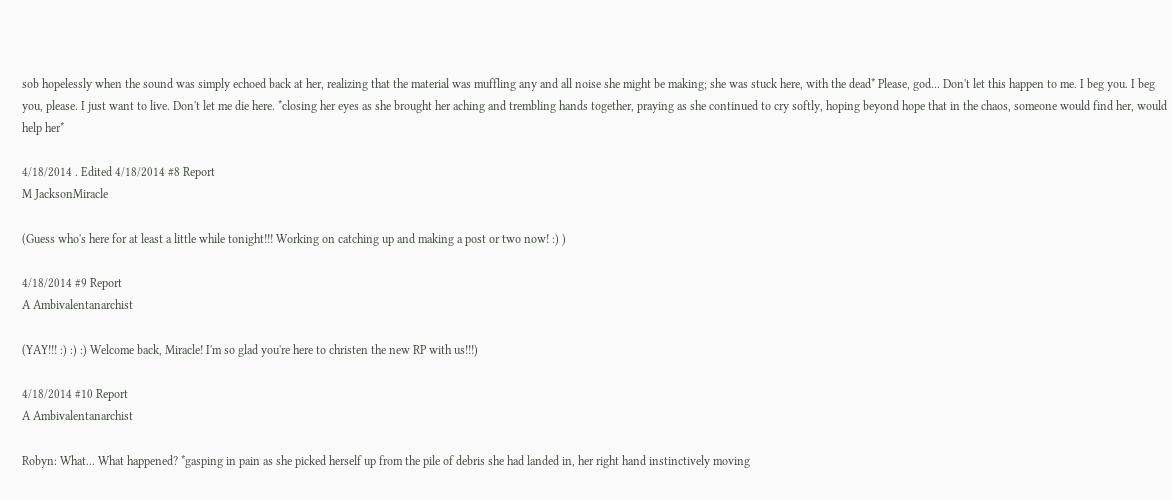sob hopelessly when the sound was simply echoed back at her, realizing that the material was muffling any and all noise she might be making; she was stuck here, with the dead* Please, god... Don't let this happen to me. I beg you. I beg you, please. I just want to live. Don't let me die here. *closing her eyes as she brought her aching and trembling hands together, praying as she continued to cry softly, hoping beyond hope that in the chaos, someone would find her, would help her*

4/18/2014 . Edited 4/18/2014 #8 Report
M JacksonMiracle

(Guess who's here for at least a little while tonight!!! Working on catching up and making a post or two now! :) )

4/18/2014 #9 Report
A Ambivalentanarchist

(YAY!!! :) :) :) Welcome back, Miracle! I'm so glad you're here to christen the new RP with us!!!)

4/18/2014 #10 Report
A Ambivalentanarchist

Robyn: What... What happened? *gasping in pain as she picked herself up from the pile of debris she had landed in, her right hand instinctively moving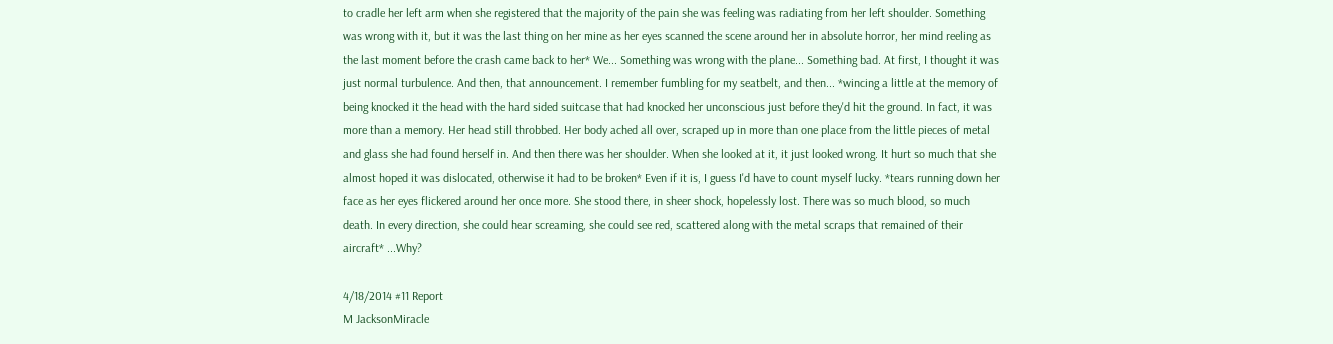to cradle her left arm when she registered that the majority of the pain she was feeling was radiating from her left shoulder. Something was wrong with it, but it was the last thing on her mine as her eyes scanned the scene around her in absolute horror, her mind reeling as the last moment before the crash came back to her* We... Something was wrong with the plane... Something bad. At first, I thought it was just normal turbulence. And then, that announcement. I remember fumbling for my seatbelt, and then... *wincing a little at the memory of being knocked it the head with the hard sided suitcase that had knocked her unconscious just before they'd hit the ground. In fact, it was more than a memory. Her head still throbbed. Her body ached all over, scraped up in more than one place from the little pieces of metal and glass she had found herself in. And then there was her shoulder. When she looked at it, it just looked wrong. It hurt so much that she almost hoped it was dislocated, otherwise it had to be broken* Even if it is, I guess I'd have to count myself lucky. *tears running down her face as her eyes flickered around her once more. She stood there, in sheer shock, hopelessly lost. There was so much blood, so much death. In every direction, she could hear screaming, she could see red, scattered along with the metal scraps that remained of their aircraft* ...Why?

4/18/2014 #11 Report
M JacksonMiracle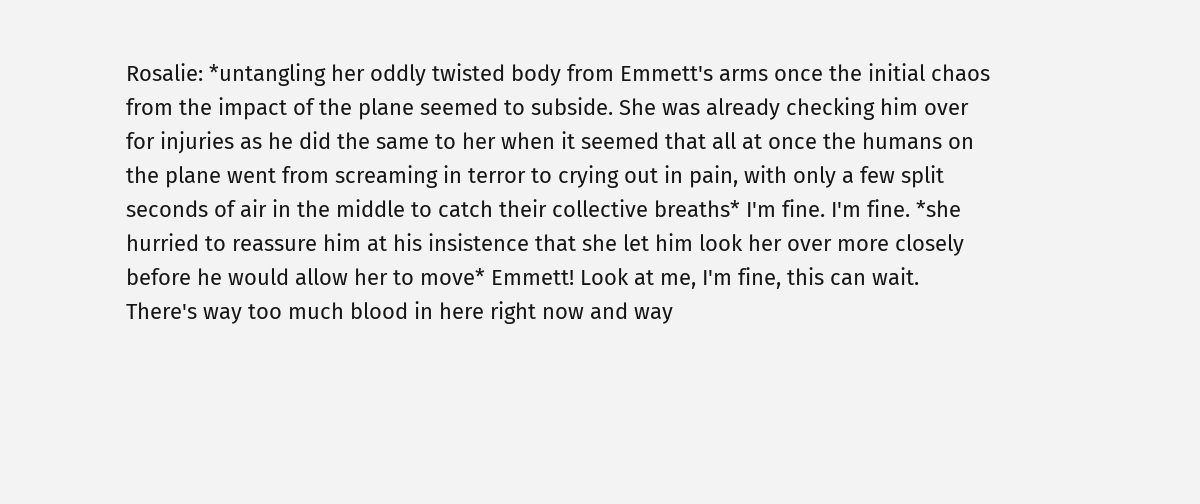Rosalie: *untangling her oddly twisted body from Emmett's arms once the initial chaos from the impact of the plane seemed to subside. She was already checking him over for injuries as he did the same to her when it seemed that all at once the humans on the plane went from screaming in terror to crying out in pain, with only a few split seconds of air in the middle to catch their collective breaths* I'm fine. I'm fine. *she hurried to reassure him at his insistence that she let him look her over more closely before he would allow her to move* Emmett! Look at me, I'm fine, this can wait. There's way too much blood in here right now and way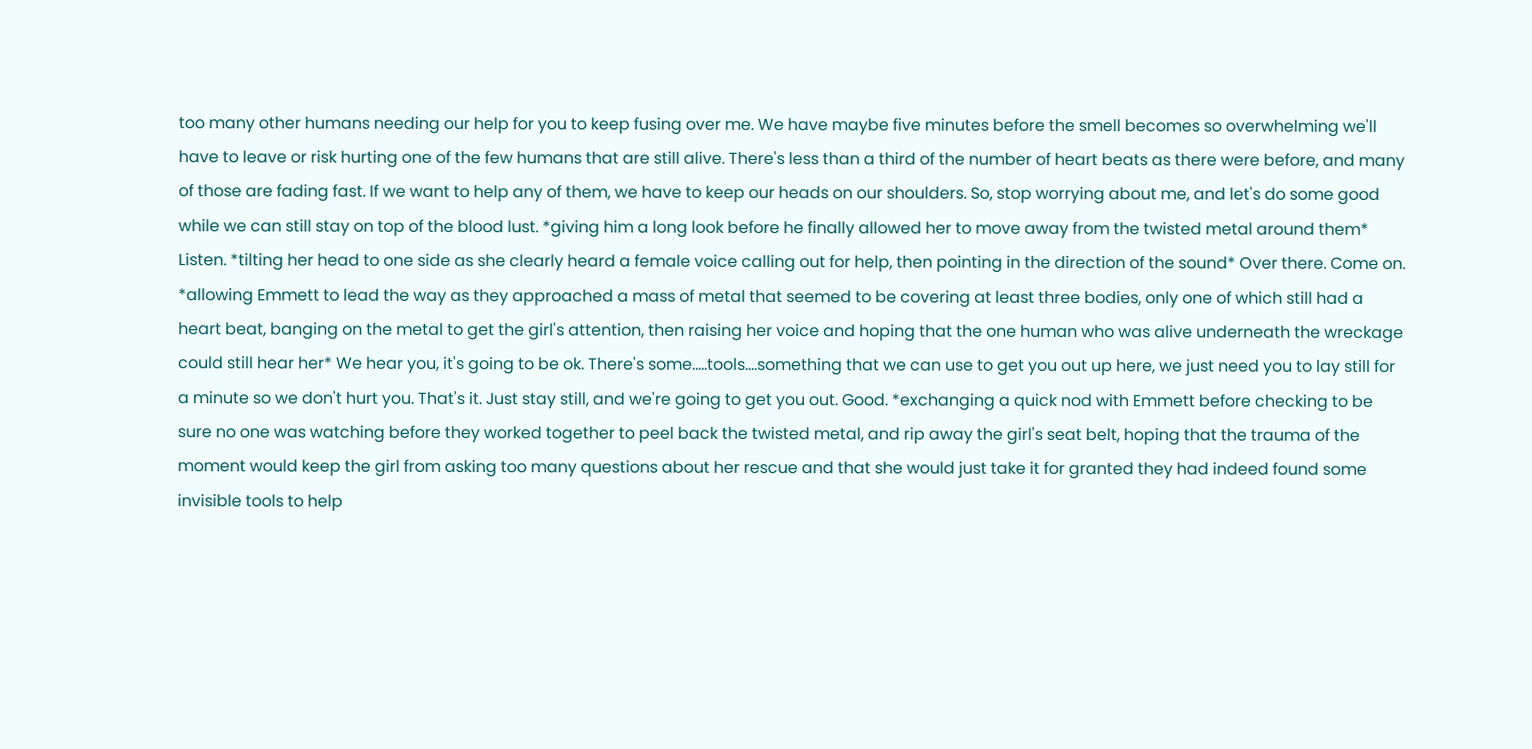too many other humans needing our help for you to keep fusing over me. We have maybe five minutes before the smell becomes so overwhelming we'll have to leave or risk hurting one of the few humans that are still alive. There's less than a third of the number of heart beats as there were before, and many of those are fading fast. If we want to help any of them, we have to keep our heads on our shoulders. So, stop worrying about me, and let's do some good while we can still stay on top of the blood lust. *giving him a long look before he finally allowed her to move away from the twisted metal around them* Listen. *tilting her head to one side as she clearly heard a female voice calling out for help, then pointing in the direction of the sound* Over there. Come on. *allowing Emmett to lead the way as they approached a mass of metal that seemed to be covering at least three bodies, only one of which still had a heart beat, banging on the metal to get the girl's attention, then raising her voice and hoping that the one human who was alive underneath the wreckage could still hear her* We hear you, it's going to be ok. There's some.....tools....something that we can use to get you out up here, we just need you to lay still for a minute so we don't hurt you. That's it. Just stay still, and we're going to get you out. Good. *exchanging a quick nod with Emmett before checking to be sure no one was watching before they worked together to peel back the twisted metal, and rip away the girl's seat belt, hoping that the trauma of the moment would keep the girl from asking too many questions about her rescue and that she would just take it for granted they had indeed found some invisible tools to help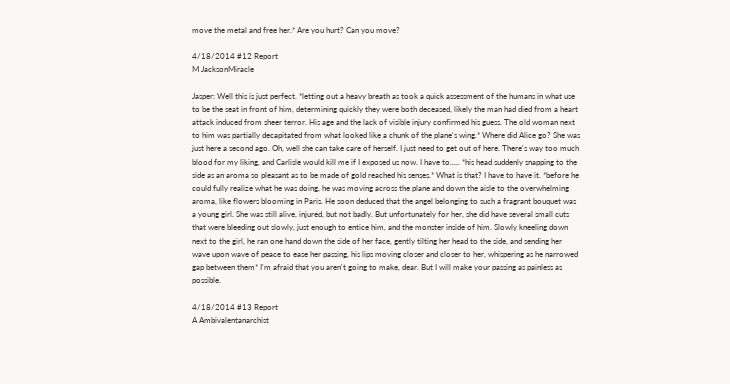move the metal and free her.* Are you hurt? Can you move?

4/18/2014 #12 Report
M JacksonMiracle

Jasper: Well this is just perfect. *letting out a heavy breath as took a quick assessment of the humans in what use to be the seat in front of him, determining quickly they were both deceased, likely the man had died from a heart attack induced from sheer terror. His age and the lack of visible injury confirmed his guess. The old woman next to him was partially decapitated from what looked like a chunk of the plane's wing.* Where did Alice go? She was just here a second ago. Oh, well she can take care of herself. I just need to get out of here. There's way too much blood for my liking, and Carlisle would kill me if I exposed us now. I have to..... *his head suddenly snapping to the side as an aroma so pleasant as to be made of gold reached his senses.* What is that? I have to have it. *before he could fully realize what he was doing, he was moving across the plane and down the aisle to the overwhelming aroma, like flowers blooming in Paris. He soon deduced that the angel belonging to such a fragrant bouquet was a young girl. She was still alive, injured, but not badly. But unfortunately for her, she did have several small cuts that were bleeding out slowly, just enough to entice him, and the monster inside of him. Slowly kneeling down next to the girl, he ran one hand down the side of her face, gently tilting her head to the side, and sending her wave upon wave of peace to ease her passing, his lips moving closer and closer to her, whispering as he narrowed gap between them* I'm afraid that you aren't going to make, dear. But I will make your passing as painless as possible.

4/18/2014 #13 Report
A Ambivalentanarchist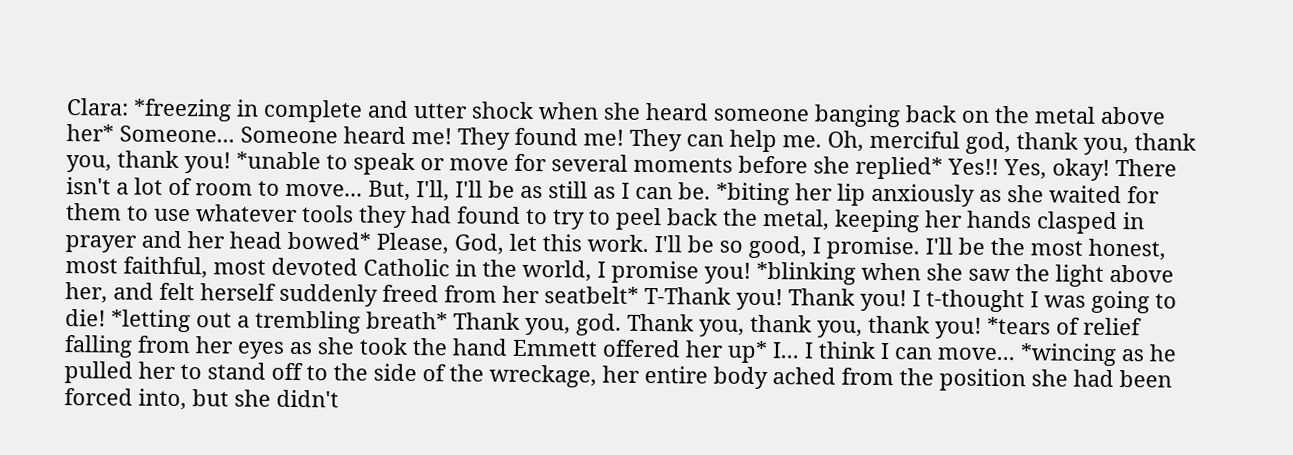Clara: *freezing in complete and utter shock when she heard someone banging back on the metal above her* Someone... Someone heard me! They found me! They can help me. Oh, merciful god, thank you, thank you, thank you! *unable to speak or move for several moments before she replied* Yes!! Yes, okay! There isn't a lot of room to move... But, I'll, I'll be as still as I can be. *biting her lip anxiously as she waited for them to use whatever tools they had found to try to peel back the metal, keeping her hands clasped in prayer and her head bowed* Please, God, let this work. I'll be so good, I promise. I'll be the most honest, most faithful, most devoted Catholic in the world, I promise you! *blinking when she saw the light above her, and felt herself suddenly freed from her seatbelt* T-Thank you! Thank you! I t-thought I was going to die! *letting out a trembling breath* Thank you, god. Thank you, thank you, thank you! *tears of relief falling from her eyes as she took the hand Emmett offered her up* I... I think I can move... *wincing as he pulled her to stand off to the side of the wreckage, her entire body ached from the position she had been forced into, but she didn't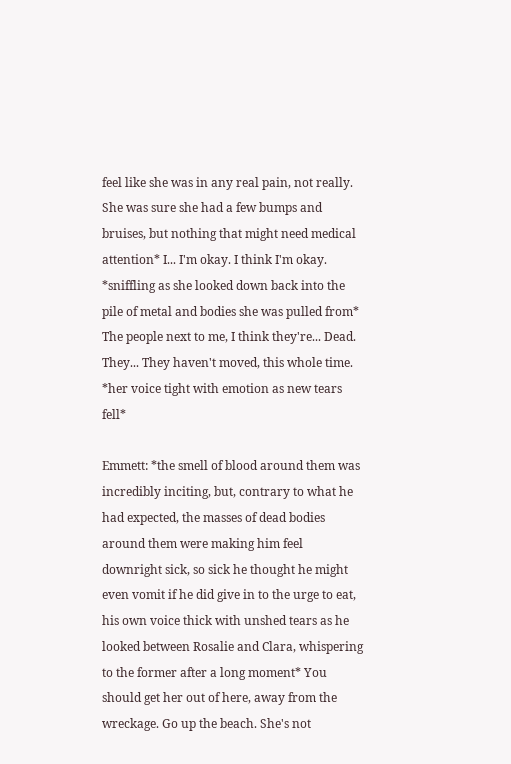feel like she was in any real pain, not really. She was sure she had a few bumps and bruises, but nothing that might need medical attention* I... I'm okay. I think I'm okay. *sniffling as she looked down back into the pile of metal and bodies she was pulled from* The people next to me, I think they're... Dead. They... They haven't moved, this whole time. *her voice tight with emotion as new tears fell*

Emmett: *the smell of blood around them was incredibly inciting, but, contrary to what he had expected, the masses of dead bodies around them were making him feel downright sick, so sick he thought he might even vomit if he did give in to the urge to eat, his own voice thick with unshed tears as he looked between Rosalie and Clara, whispering to the former after a long moment* You should get her out of here, away from the wreckage. Go up the beach. She's not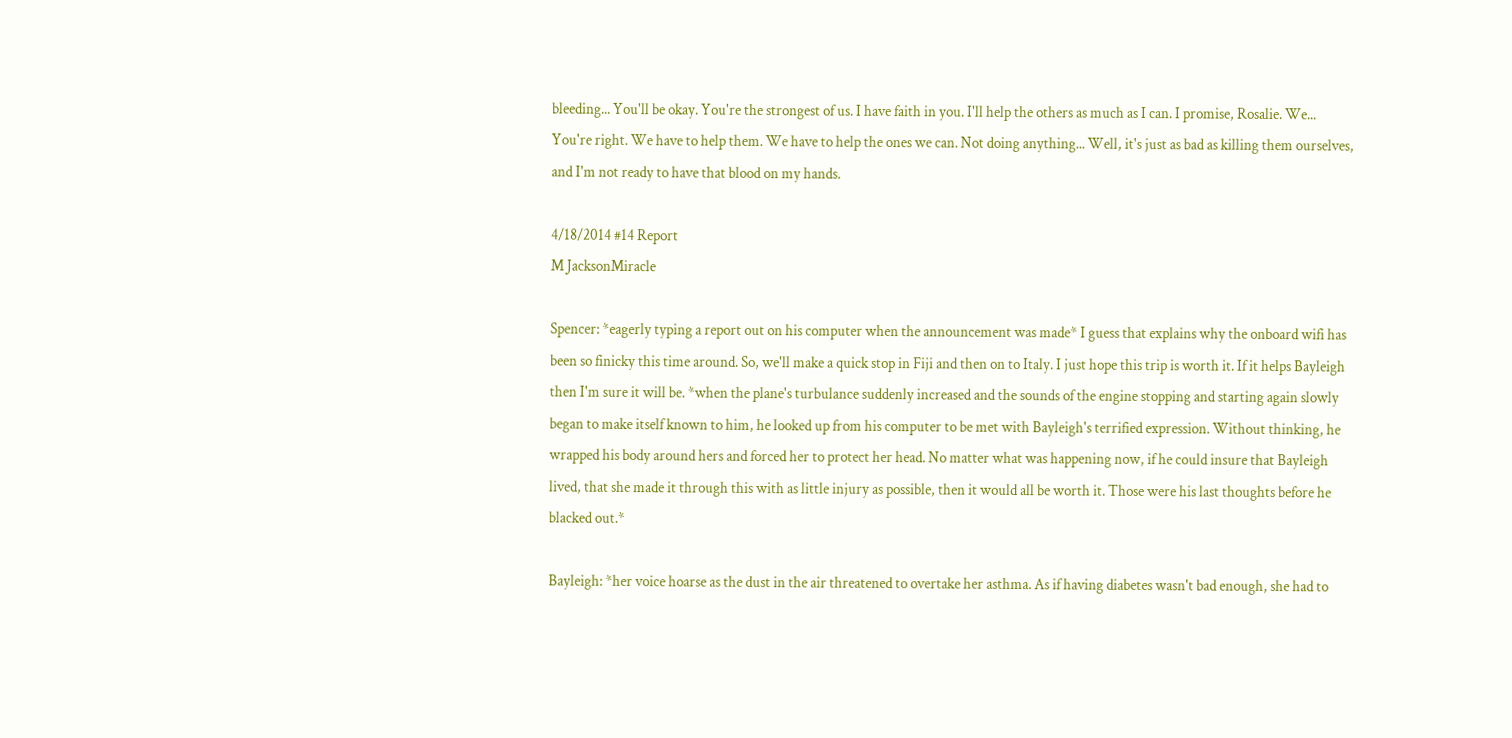bleeding... You'll be okay. You're the strongest of us. I have faith in you. I'll help the others as much as I can. I promise, Rosalie. We... You're right. We have to help them. We have to help the ones we can. Not doing anything... Well, it's just as bad as killing them ourselves, and I'm not ready to have that blood on my hands.

4/18/2014 #14 Report
M JacksonMiracle

Spencer: *eagerly typing a report out on his computer when the announcement was made* I guess that explains why the onboard wifi has been so finicky this time around. So, we'll make a quick stop in Fiji and then on to Italy. I just hope this trip is worth it. If it helps Bayleigh then I'm sure it will be. *when the plane's turbulance suddenly increased and the sounds of the engine stopping and starting again slowly began to make itself known to him, he looked up from his computer to be met with Bayleigh's terrified expression. Without thinking, he wrapped his body around hers and forced her to protect her head. No matter what was happening now, if he could insure that Bayleigh lived, that she made it through this with as little injury as possible, then it would all be worth it. Those were his last thoughts before he blacked out.*

Bayleigh: *her voice hoarse as the dust in the air threatened to overtake her asthma. As if having diabetes wasn't bad enough, she had to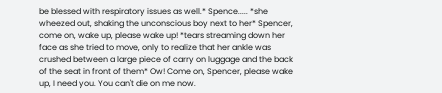be blessed with respiratory issues as well.* Spence..... *she wheezed out, shaking the unconscious boy next to her* Spencer, come on, wake up, please wake up! *tears streaming down her face as she tried to move, only to realize that her ankle was crushed between a large piece of carry on luggage and the back of the seat in front of them* Ow! Come on, Spencer, please wake up, I need you. You can't die on me now.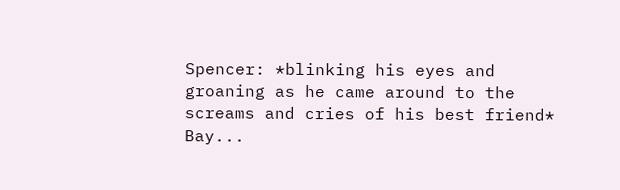Spencer: *blinking his eyes and groaning as he came around to the screams and cries of his best friend* Bay...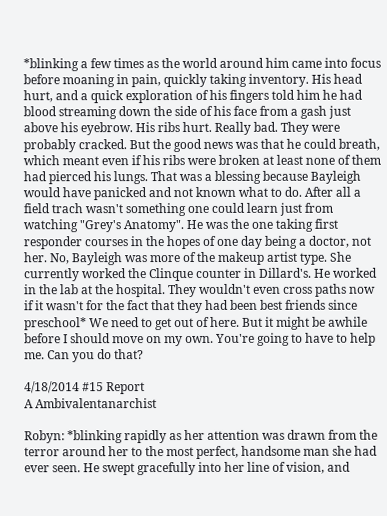*blinking a few times as the world around him came into focus before moaning in pain, quickly taking inventory. His head hurt, and a quick exploration of his fingers told him he had blood streaming down the side of his face from a gash just above his eyebrow. His ribs hurt. Really bad. They were probably cracked. But the good news was that he could breath, which meant even if his ribs were broken at least none of them had pierced his lungs. That was a blessing because Bayleigh would have panicked and not known what to do. After all a field trach wasn't something one could learn just from watching "Grey's Anatomy". He was the one taking first responder courses in the hopes of one day being a doctor, not her. No, Bayleigh was more of the makeup artist type. She currently worked the Clinque counter in Dillard's. He worked in the lab at the hospital. They wouldn't even cross paths now if it wasn't for the fact that they had been best friends since preschool* We need to get out of here. But it might be awhile before I should move on my own. You're going to have to help me. Can you do that?

4/18/2014 #15 Report
A Ambivalentanarchist

Robyn: *blinking rapidly as her attention was drawn from the terror around her to the most perfect, handsome man she had ever seen. He swept gracefully into her line of vision, and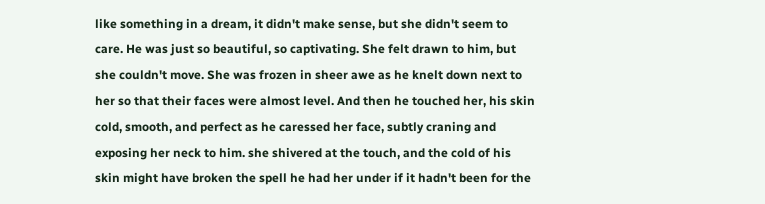like something in a dream, it didn't make sense, but she didn't seem to care. He was just so beautiful, so captivating. She felt drawn to him, but she couldn't move. She was frozen in sheer awe as he knelt down next to her so that their faces were almost level. And then he touched her, his skin cold, smooth, and perfect as he caressed her face, subtly craning and exposing her neck to him. she shivered at the touch, and the cold of his skin might have broken the spell he had her under if it hadn't been for the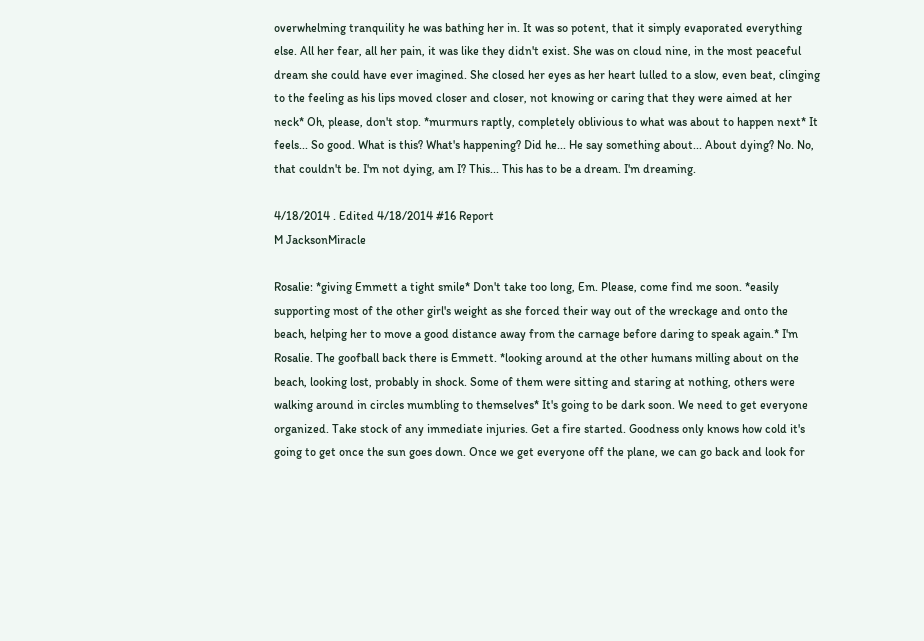overwhelming tranquility he was bathing her in. It was so potent, that it simply evaporated everything else. All her fear, all her pain, it was like they didn't exist. She was on cloud nine, in the most peaceful dream she could have ever imagined. She closed her eyes as her heart lulled to a slow, even beat, clinging to the feeling as his lips moved closer and closer, not knowing or caring that they were aimed at her neck* Oh, please, don't stop. *murmurs raptly, completely oblivious to what was about to happen next* It feels... So good. What is this? What's happening? Did he... He say something about... About dying? No. No, that couldn't be. I'm not dying, am I? This... This has to be a dream. I'm dreaming.

4/18/2014 . Edited 4/18/2014 #16 Report
M JacksonMiracle

Rosalie: *giving Emmett a tight smile* Don't take too long, Em. Please, come find me soon. *easily supporting most of the other girl's weight as she forced their way out of the wreckage and onto the beach, helping her to move a good distance away from the carnage before daring to speak again.* I'm Rosalie. The goofball back there is Emmett. *looking around at the other humans milling about on the beach, looking lost, probably in shock. Some of them were sitting and staring at nothing, others were walking around in circles mumbling to themselves* It's going to be dark soon. We need to get everyone organized. Take stock of any immediate injuries. Get a fire started. Goodness only knows how cold it's going to get once the sun goes down. Once we get everyone off the plane, we can go back and look for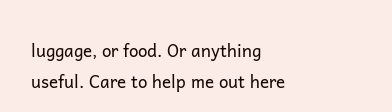luggage, or food. Or anything useful. Care to help me out here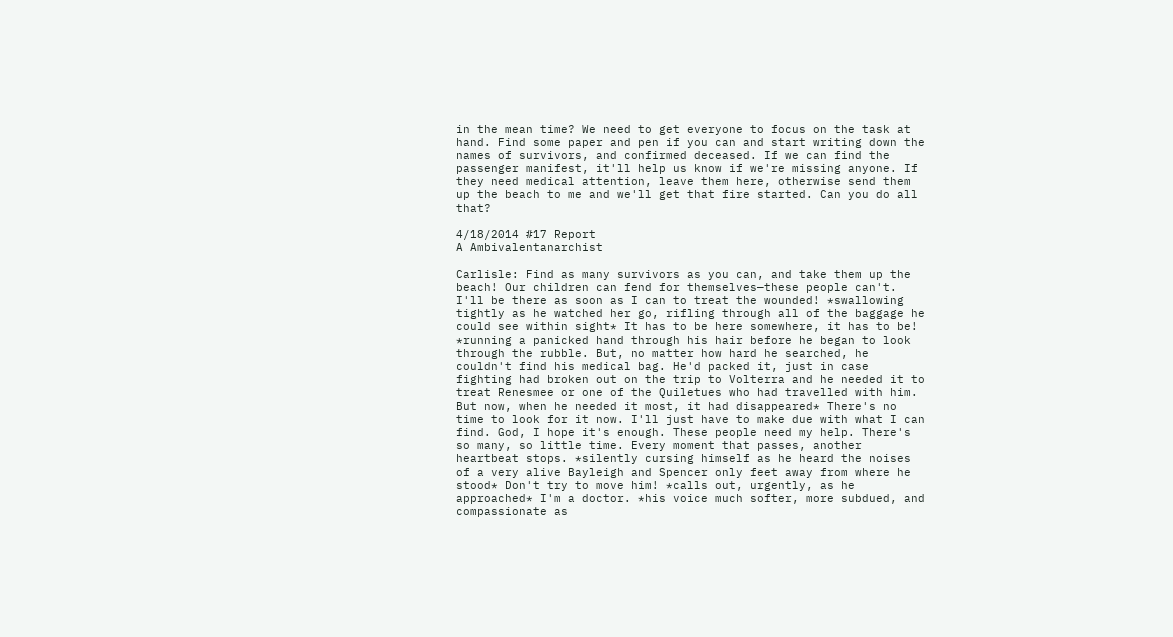in the mean time? We need to get everyone to focus on the task at hand. Find some paper and pen if you can and start writing down the names of survivors, and confirmed deceased. If we can find the passenger manifest, it'll help us know if we're missing anyone. If they need medical attention, leave them here, otherwise send them up the beach to me and we'll get that fire started. Can you do all that?

4/18/2014 #17 Report
A Ambivalentanarchist

Carlisle: Find as many survivors as you can, and take them up the beach! Our children can fend for themselves—these people can't. I'll be there as soon as I can to treat the wounded! *swallowing tightly as he watched her go, rifling through all of the baggage he could see within sight* It has to be here somewhere, it has to be! *running a panicked hand through his hair before he began to look through the rubble. But, no matter how hard he searched, he couldn't find his medical bag. He'd packed it, just in case fighting had broken out on the trip to Volterra and he needed it to treat Renesmee or one of the Quiletues who had travelled with him. But now, when he needed it most, it had disappeared* There's no time to look for it now. I'll just have to make due with what I can find. God, I hope it's enough. These people need my help. There's so many, so little time. Every moment that passes, another heartbeat stops. *silently cursing himself as he heard the noises of a very alive Bayleigh and Spencer only feet away from where he stood* Don't try to move him! *calls out, urgently, as he approached* I'm a doctor. *his voice much softer, more subdued, and compassionate as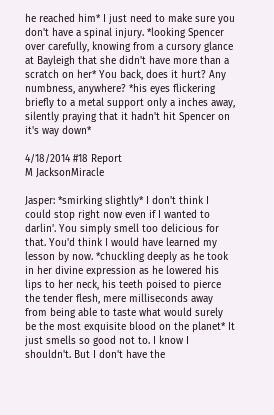he reached him* I just need to make sure you don't have a spinal injury. *looking Spencer over carefully, knowing from a cursory glance at Bayleigh that she didn't have more than a scratch on her* You back, does it hurt? Any numbness, anywhere? *his eyes flickering briefly to a metal support only a inches away, silently praying that it hadn't hit Spencer on it's way down*

4/18/2014 #18 Report
M JacksonMiracle

Jasper: *smirking slightly* I don't think I could stop right now even if I wanted to darlin'. You simply smell too delicious for that. You'd think I would have learned my lesson by now. *chuckling deeply as he took in her divine expression as he lowered his lips to her neck, his teeth poised to pierce the tender flesh, mere milliseconds away from being able to taste what would surely be the most exquisite blood on the planet* It just smells so good not to. I know I shouldn't. But I don't have the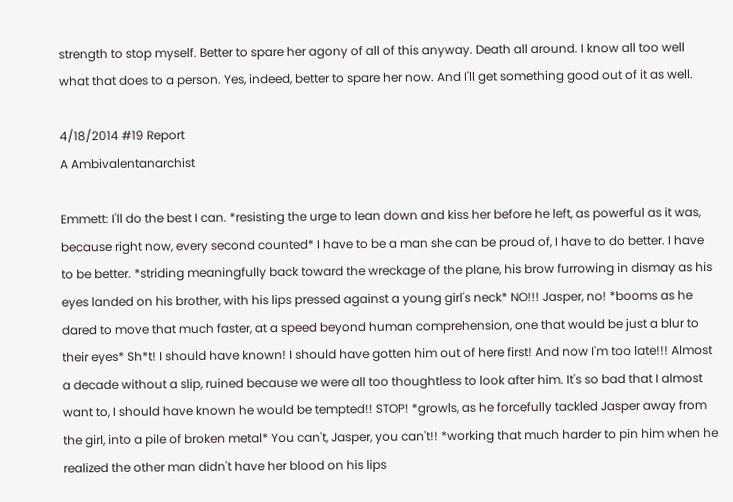strength to stop myself. Better to spare her agony of all of this anyway. Death all around. I know all too well what that does to a person. Yes, indeed, better to spare her now. And I'll get something good out of it as well.

4/18/2014 #19 Report
A Ambivalentanarchist

Emmett: I'll do the best I can. *resisting the urge to lean down and kiss her before he left, as powerful as it was, because right now, every second counted* I have to be a man she can be proud of, I have to do better. I have to be better. *striding meaningfully back toward the wreckage of the plane, his brow furrowing in dismay as his eyes landed on his brother, with his lips pressed against a young girl's neck* NO!!! Jasper, no! *booms as he dared to move that much faster, at a speed beyond human comprehension, one that would be just a blur to their eyes* Sh*t! I should have known! I should have gotten him out of here first! And now I'm too late!!! Almost a decade without a slip, ruined because we were all too thoughtless to look after him. It's so bad that I almost want to, I should have known he would be tempted!! STOP! *growls, as he forcefully tackled Jasper away from the girl, into a pile of broken metal* You can't, Jasper, you can't!! *working that much harder to pin him when he realized the other man didn't have her blood on his lips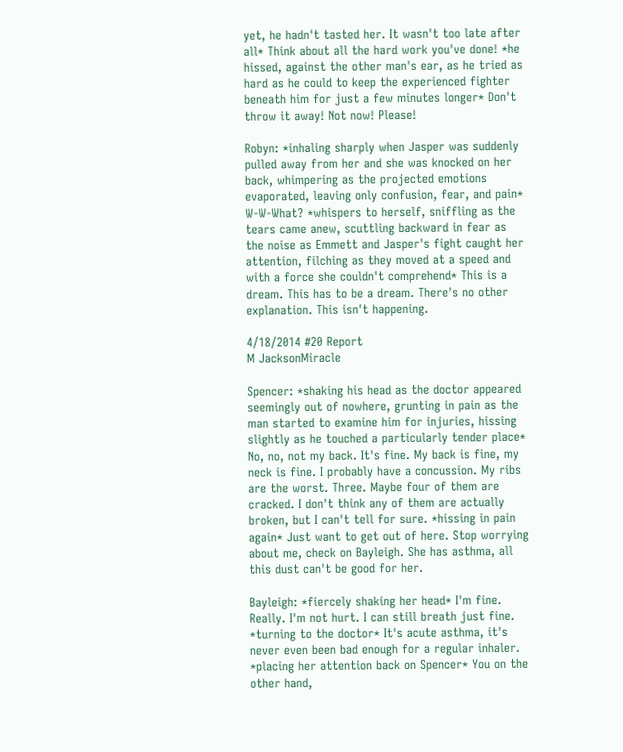yet, he hadn't tasted her. It wasn't too late after all* Think about all the hard work you've done! *he hissed, against the other man's ear, as he tried as hard as he could to keep the experienced fighter beneath him for just a few minutes longer* Don't throw it away! Not now! Please!

Robyn: *inhaling sharply when Jasper was suddenly pulled away from her and she was knocked on her back, whimpering as the projected emotions evaporated, leaving only confusion, fear, and pain* W-W-What? *whispers to herself, sniffling as the tears came anew, scuttling backward in fear as the noise as Emmett and Jasper's fight caught her attention, filching as they moved at a speed and with a force she couldn't comprehend* This is a dream. This has to be a dream. There's no other explanation. This isn't happening.

4/18/2014 #20 Report
M JacksonMiracle

Spencer: *shaking his head as the doctor appeared seemingly out of nowhere, grunting in pain as the man started to examine him for injuries, hissing slightly as he touched a particularly tender place* No, no, not my back. It's fine. My back is fine, my neck is fine. I probably have a concussion. My ribs are the worst. Three. Maybe four of them are cracked. I don't think any of them are actually broken, but I can't tell for sure. *hissing in pain again* Just want to get out of here. Stop worrying about me, check on Bayleigh. She has asthma, all this dust can't be good for her.

Bayleigh: *fiercely shaking her head* I'm fine. Really. I'm not hurt. I can still breath just fine. *turning to the doctor* It's acute asthma, it's never even been bad enough for a regular inhaler. *placing her attention back on Spencer* You on the other hand,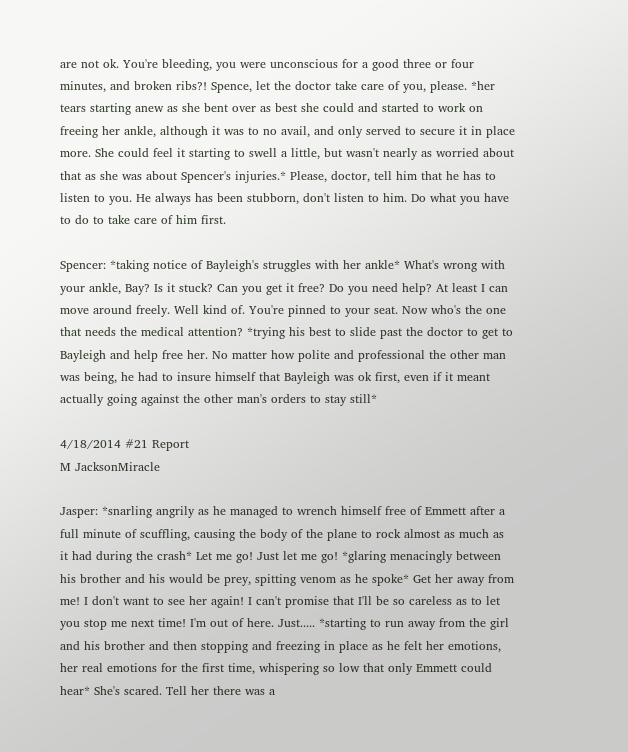are not ok. You're bleeding, you were unconscious for a good three or four minutes, and broken ribs?! Spence, let the doctor take care of you, please. *her tears starting anew as she bent over as best she could and started to work on freeing her ankle, although it was to no avail, and only served to secure it in place more. She could feel it starting to swell a little, but wasn't nearly as worried about that as she was about Spencer's injuries.* Please, doctor, tell him that he has to listen to you. He always has been stubborn, don't listen to him. Do what you have to do to take care of him first.

Spencer: *taking notice of Bayleigh's struggles with her ankle* What's wrong with your ankle, Bay? Is it stuck? Can you get it free? Do you need help? At least I can move around freely. Well kind of. You're pinned to your seat. Now who's the one that needs the medical attention? *trying his best to slide past the doctor to get to Bayleigh and help free her. No matter how polite and professional the other man was being, he had to insure himself that Bayleigh was ok first, even if it meant actually going against the other man's orders to stay still*

4/18/2014 #21 Report
M JacksonMiracle

Jasper: *snarling angrily as he managed to wrench himself free of Emmett after a full minute of scuffling, causing the body of the plane to rock almost as much as it had during the crash* Let me go! Just let me go! *glaring menacingly between his brother and his would be prey, spitting venom as he spoke* Get her away from me! I don't want to see her again! I can't promise that I'll be so careless as to let you stop me next time! I'm out of here. Just..... *starting to run away from the girl and his brother and then stopping and freezing in place as he felt her emotions, her real emotions for the first time, whispering so low that only Emmett could hear* She's scared. Tell her there was a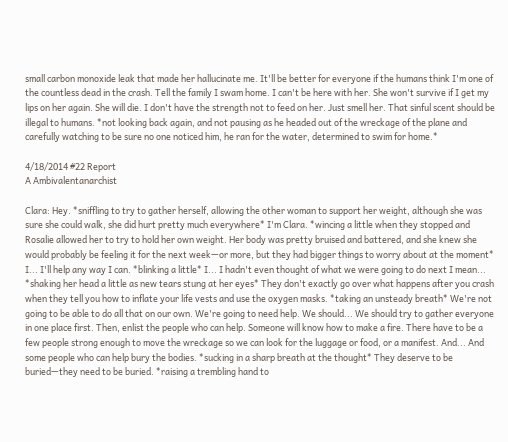small carbon monoxide leak that made her hallucinate me. It'll be better for everyone if the humans think I'm one of the countless dead in the crash. Tell the family I swam home. I can't be here with her. She won't survive if I get my lips on her again. She will die. I don't have the strength not to feed on her. Just smell her. That sinful scent should be illegal to humans. *not looking back again, and not pausing as he headed out of the wreckage of the plane and carefully watching to be sure no one noticed him, he ran for the water, determined to swim for home.*

4/18/2014 #22 Report
A Ambivalentanarchist

Clara: Hey. *sniffling to try to gather herself, allowing the other woman to support her weight, although she was sure she could walk, she did hurt pretty much everywhere* I'm Clara. *wincing a little when they stopped and Rosalie allowed her to try to hold her own weight. Her body was pretty bruised and battered, and she knew she would probably be feeling it for the next week—or more, but they had bigger things to worry about at the moment* I... I'll help any way I can. *blinking a little* I... I hadn't even thought of what we were going to do next I mean... *shaking her head a little as new tears stung at her eyes* They don't exactly go over what happens after you crash when they tell you how to inflate your life vests and use the oxygen masks. *taking an unsteady breath* We're not going to be able to do all that on our own. We're going to need help. We should... We should try to gather everyone in one place first. Then, enlist the people who can help. Someone will know how to make a fire. There have to be a few people strong enough to move the wreckage so we can look for the luggage or food, or a manifest. And... And some people who can help bury the bodies. *sucking in a sharp breath at the thought* They deserve to be buried—they need to be buried. *raising a trembling hand to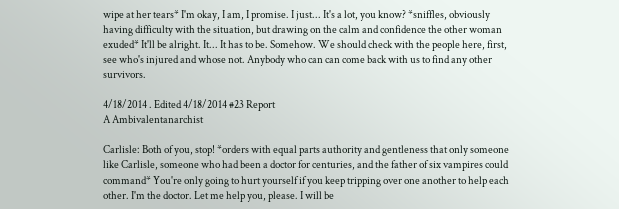wipe at her tears* I'm okay, I am, I promise. I just... It's a lot, you know? *sniffles, obviously having difficulty with the situation, but drawing on the calm and confidence the other woman exuded* It'll be alright. It... It has to be. Somehow. We should check with the people here, first, see who's injured and whose not. Anybody who can can come back with us to find any other survivors.

4/18/2014 . Edited 4/18/2014 #23 Report
A Ambivalentanarchist

Carlisle: Both of you, stop! *orders with equal parts authority and gentleness that only someone like Carlisle, someone who had been a doctor for centuries, and the father of six vampires could command* You're only going to hurt yourself if you keep tripping over one another to help each other. I'm the doctor. Let me help you, please. I will be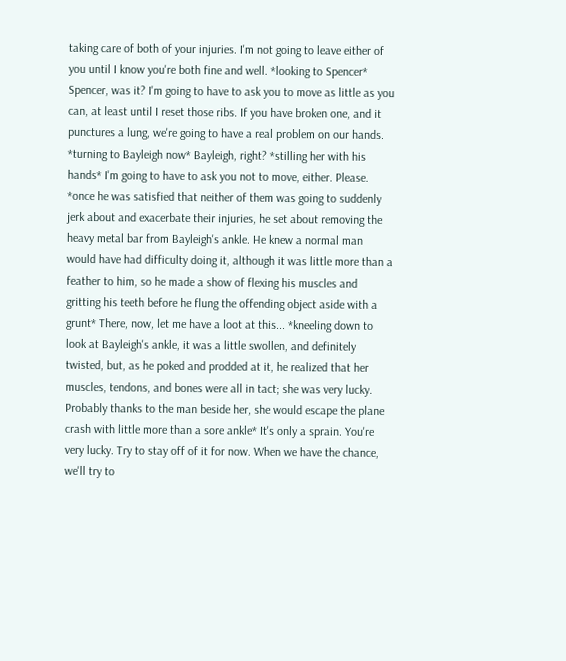taking care of both of your injuries. I'm not going to leave either of you until I know you're both fine and well. *looking to Spencer* Spencer, was it? I'm going to have to ask you to move as little as you can, at least until I reset those ribs. If you have broken one, and it punctures a lung, we're going to have a real problem on our hands. *turning to Bayleigh now* Bayleigh, right? *stilling her with his hands* I'm going to have to ask you not to move, either. Please. *once he was satisfied that neither of them was going to suddenly jerk about and exacerbate their injuries, he set about removing the heavy metal bar from Bayleigh's ankle. He knew a normal man would have had difficulty doing it, although it was little more than a feather to him, so he made a show of flexing his muscles and gritting his teeth before he flung the offending object aside with a grunt* There, now, let me have a loot at this... *kneeling down to look at Bayleigh's ankle, it was a little swollen, and definitely twisted, but, as he poked and prodded at it, he realized that her muscles, tendons, and bones were all in tact; she was very lucky. Probably thanks to the man beside her, she would escape the plane crash with little more than a sore ankle* It's only a sprain. You're very lucky. Try to stay off of it for now. When we have the chance, we'll try to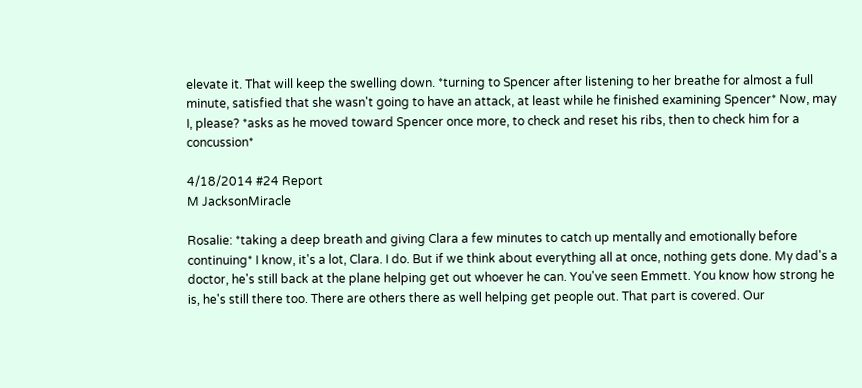elevate it. That will keep the swelling down. *turning to Spencer after listening to her breathe for almost a full minute, satisfied that she wasn't going to have an attack, at least while he finished examining Spencer* Now, may I, please? *asks as he moved toward Spencer once more, to check and reset his ribs, then to check him for a concussion*

4/18/2014 #24 Report
M JacksonMiracle

Rosalie: *taking a deep breath and giving Clara a few minutes to catch up mentally and emotionally before continuing* I know, it's a lot, Clara. I do. But if we think about everything all at once, nothing gets done. My dad's a doctor, he's still back at the plane helping get out whoever he can. You've seen Emmett. You know how strong he is, he's still there too. There are others there as well helping get people out. That part is covered. Our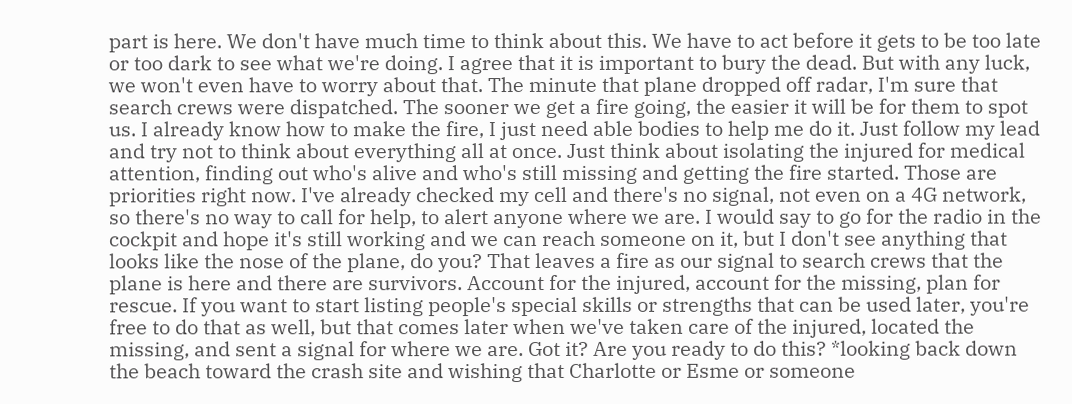part is here. We don't have much time to think about this. We have to act before it gets to be too late or too dark to see what we're doing. I agree that it is important to bury the dead. But with any luck, we won't even have to worry about that. The minute that plane dropped off radar, I'm sure that search crews were dispatched. The sooner we get a fire going, the easier it will be for them to spot us. I already know how to make the fire, I just need able bodies to help me do it. Just follow my lead and try not to think about everything all at once. Just think about isolating the injured for medical attention, finding out who's alive and who's still missing and getting the fire started. Those are priorities right now. I've already checked my cell and there's no signal, not even on a 4G network, so there's no way to call for help, to alert anyone where we are. I would say to go for the radio in the cockpit and hope it's still working and we can reach someone on it, but I don't see anything that looks like the nose of the plane, do you? That leaves a fire as our signal to search crews that the plane is here and there are survivors. Account for the injured, account for the missing, plan for rescue. If you want to start listing people's special skills or strengths that can be used later, you're free to do that as well, but that comes later when we've taken care of the injured, located the missing, and sent a signal for where we are. Got it? Are you ready to do this? *looking back down the beach toward the crash site and wishing that Charlotte or Esme or someone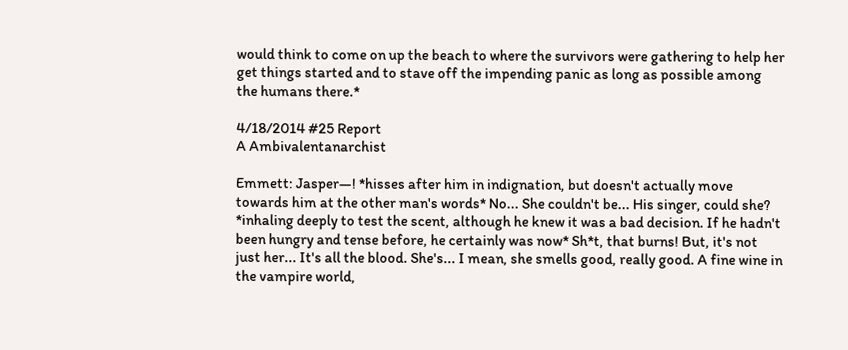would think to come on up the beach to where the survivors were gathering to help her get things started and to stave off the impending panic as long as possible among the humans there.*

4/18/2014 #25 Report
A Ambivalentanarchist

Emmett: Jasper—! *hisses after him in indignation, but doesn't actually move towards him at the other man's words* No... She couldn't be... His singer, could she? *inhaling deeply to test the scent, although he knew it was a bad decision. If he hadn't been hungry and tense before, he certainly was now* Sh*t, that burns! But, it's not just her... It's all the blood. She's... I mean, she smells good, really good. A fine wine in the vampire world,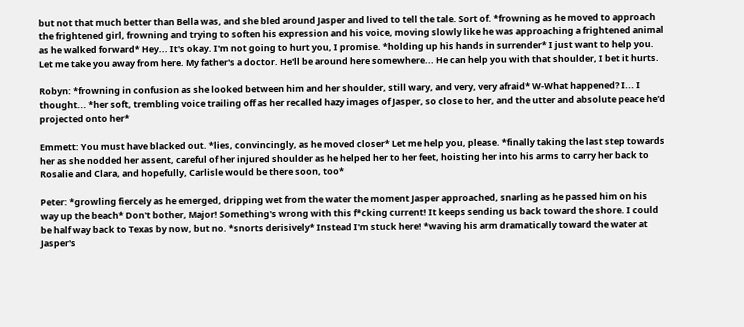but not that much better than Bella was, and she bled around Jasper and lived to tell the tale. Sort of. *frowning as he moved to approach the frightened girl, frowning and trying to soften his expression and his voice, moving slowly like he was approaching a frightened animal as he walked forward* Hey... It's okay. I'm not going to hurt you, I promise. *holding up his hands in surrender* I just want to help you. Let me take you away from here. My father's a doctor. He'll be around here somewhere... He can help you with that shoulder, I bet it hurts.

Robyn: *frowning in confusion as she looked between him and her shoulder, still wary, and very, very afraid* W-What happened? I... I thought... *her soft, trembling voice trailing off as her recalled hazy images of Jasper, so close to her, and the utter and absolute peace he'd projected onto her*

Emmett: You must have blacked out. *lies, convincingly, as he moved closer* Let me help you, please. *finally taking the last step towards her as she nodded her assent, careful of her injured shoulder as he helped her to her feet, hoisting her into his arms to carry her back to Rosalie and Clara, and hopefully, Carlisle would be there soon, too*

Peter: *growling fiercely as he emerged, dripping wet from the water the moment Jasper approached, snarling as he passed him on his way up the beach* Don't bother, Major! Something's wrong with this f*cking current! It keeps sending us back toward the shore. I could be half way back to Texas by now, but no. *snorts derisively* Instead I'm stuck here! *waving his arm dramatically toward the water at Jasper's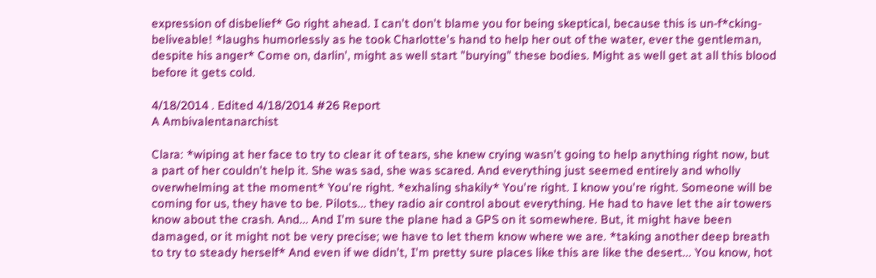expression of disbelief* Go right ahead. I can't don't blame you for being skeptical, because this is un-f*cking-beliveable! *laughs humorlessly as he took Charlotte's hand to help her out of the water, ever the gentleman, despite his anger* Come on, darlin', might as well start "burying" these bodies. Might as well get at all this blood before it gets cold.

4/18/2014 . Edited 4/18/2014 #26 Report
A Ambivalentanarchist

Clara: *wiping at her face to try to clear it of tears, she knew crying wasn't going to help anything right now, but a part of her couldn't help it. She was sad, she was scared. And everything just seemed entirely and wholly overwhelming at the moment* You're right. *exhaling shakily* You're right. I know you're right. Someone will be coming for us, they have to be. Pilots... they radio air control about everything. He had to have let the air towers know about the crash. And... And I'm sure the plane had a GPS on it somewhere. But, it might have been damaged, or it might not be very precise; we have to let them know where we are. *taking another deep breath to try to steady herself* And even if we didn't, I'm pretty sure places like this are like the desert... You know, hot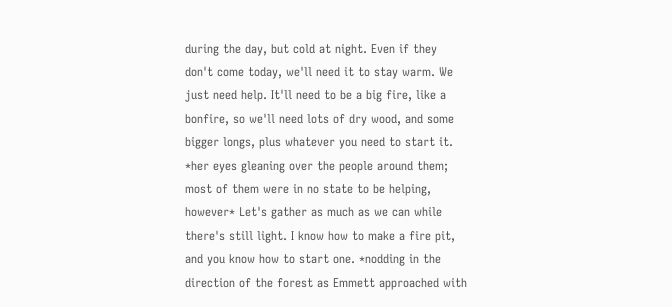during the day, but cold at night. Even if they don't come today, we'll need it to stay warm. We just need help. It'll need to be a big fire, like a bonfire, so we'll need lots of dry wood, and some bigger longs, plus whatever you need to start it. *her eyes gleaning over the people around them; most of them were in no state to be helping, however* Let's gather as much as we can while there's still light. I know how to make a fire pit, and you know how to start one. *nodding in the direction of the forest as Emmett approached with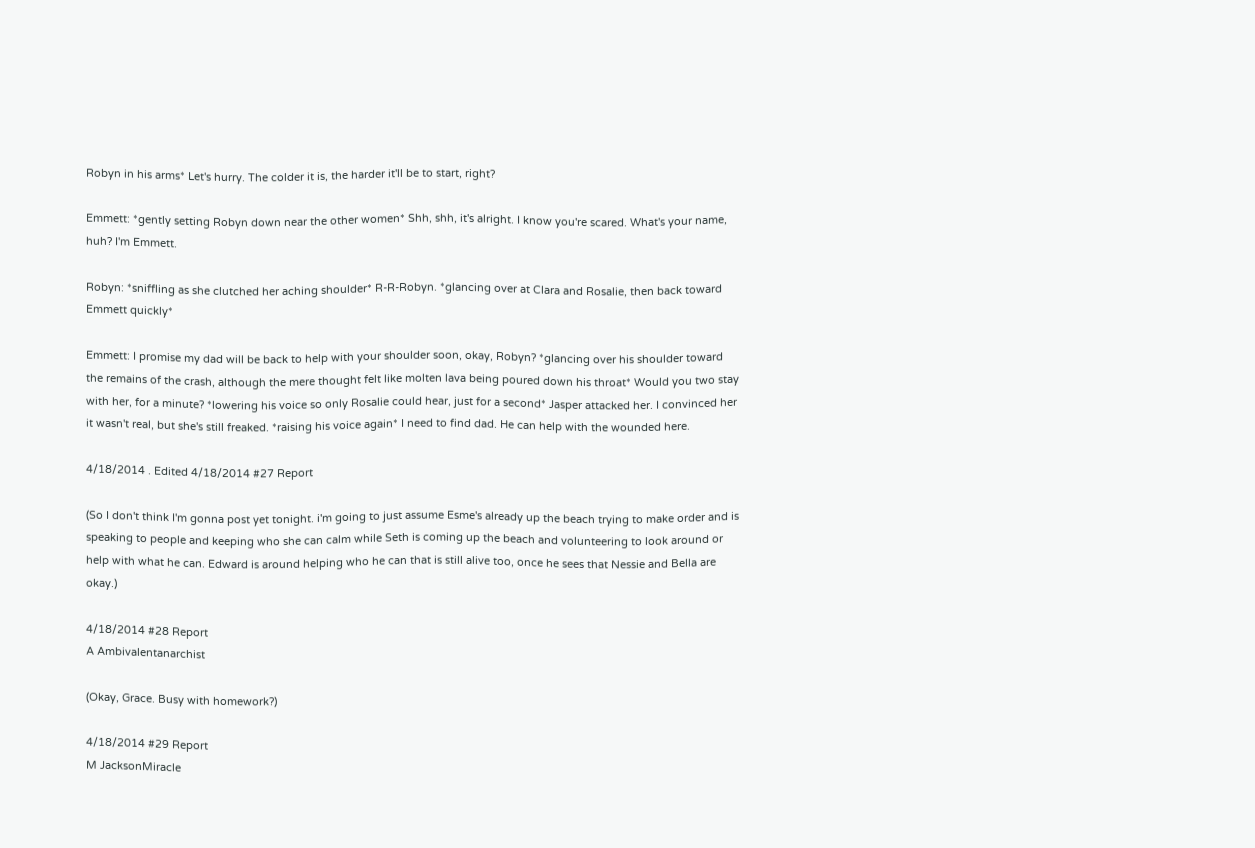Robyn in his arms* Let's hurry. The colder it is, the harder it'll be to start, right?

Emmett: *gently setting Robyn down near the other women* Shh, shh, it's alright. I know you're scared. What's your name, huh? I'm Emmett.

Robyn: *sniffling as she clutched her aching shoulder* R-R-Robyn. *glancing over at Clara and Rosalie, then back toward Emmett quickly*

Emmett: I promise my dad will be back to help with your shoulder soon, okay, Robyn? *glancing over his shoulder toward the remains of the crash, although the mere thought felt like molten lava being poured down his throat* Would you two stay with her, for a minute? *lowering his voice so only Rosalie could hear, just for a second* Jasper attacked her. I convinced her it wasn't real, but she's still freaked. *raising his voice again* I need to find dad. He can help with the wounded here.

4/18/2014 . Edited 4/18/2014 #27 Report

(So I don't think I'm gonna post yet tonight. i'm going to just assume Esme's already up the beach trying to make order and is speaking to people and keeping who she can calm while Seth is coming up the beach and volunteering to look around or help with what he can. Edward is around helping who he can that is still alive too, once he sees that Nessie and Bella are okay.)

4/18/2014 #28 Report
A Ambivalentanarchist

(Okay, Grace. Busy with homework?)

4/18/2014 #29 Report
M JacksonMiracle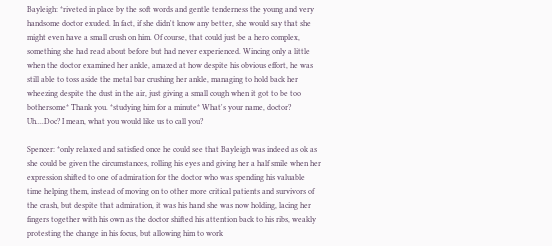Bayleigh: *riveted in place by the soft words and gentle tenderness the young and very handsome doctor exuded. In fact, if she didn't know any better, she would say that she might even have a small crush on him. Of course, that could just be a hero complex, something she had read about before but had never experienced. Wincing only a little when the doctor examined her ankle, amazed at how despite his obvious effort, he was still able to toss aside the metal bar crushing her ankle, managing to hold back her wheezing despite the dust in the air, just giving a small cough when it got to be too bothersome* Thank you. *studying him for a minute* What's your name, doctor? Uh....Doc? I mean, what you would like us to call you?

Spencer: *only relaxed and satisfied once he could see that Bayleigh was indeed as ok as she could be given the circumstances, rolling his eyes and giving her a half smile when her expression shifted to one of admiration for the doctor who was spending his valuable time helping them, instead of moving on to other more critical patients and survivors of the crash, but despite that admiration, it was his hand she was now holding, lacing her fingers together with his own as the doctor shifted his attention back to his ribs, weakly protesting the change in his focus, but allowing him to work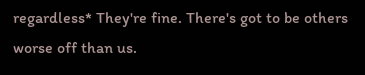regardless* They're fine. There's got to be others worse off than us.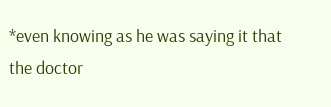*even knowing as he was saying it that the doctor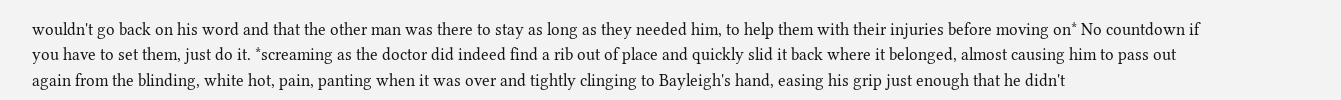wouldn't go back on his word and that the other man was there to stay as long as they needed him, to help them with their injuries before moving on* No countdown if you have to set them, just do it. *screaming as the doctor did indeed find a rib out of place and quickly slid it back where it belonged, almost causing him to pass out again from the blinding, white hot, pain, panting when it was over and tightly clinging to Bayleigh's hand, easing his grip just enough that he didn't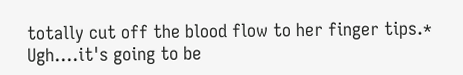totally cut off the blood flow to her finger tips.* Ugh....it's going to be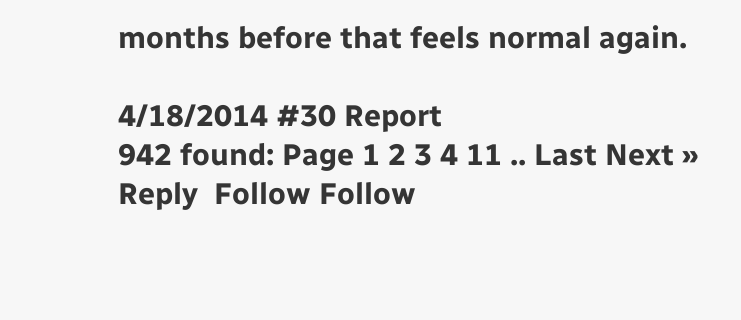months before that feels normal again.

4/18/2014 #30 Report
942 found: Page 1 2 3 4 11 .. Last Next »
Reply  Follow Follow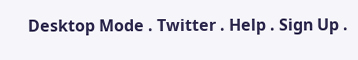Desktop Mode . Twitter . Help . Sign Up .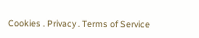Cookies . Privacy . Terms of Service